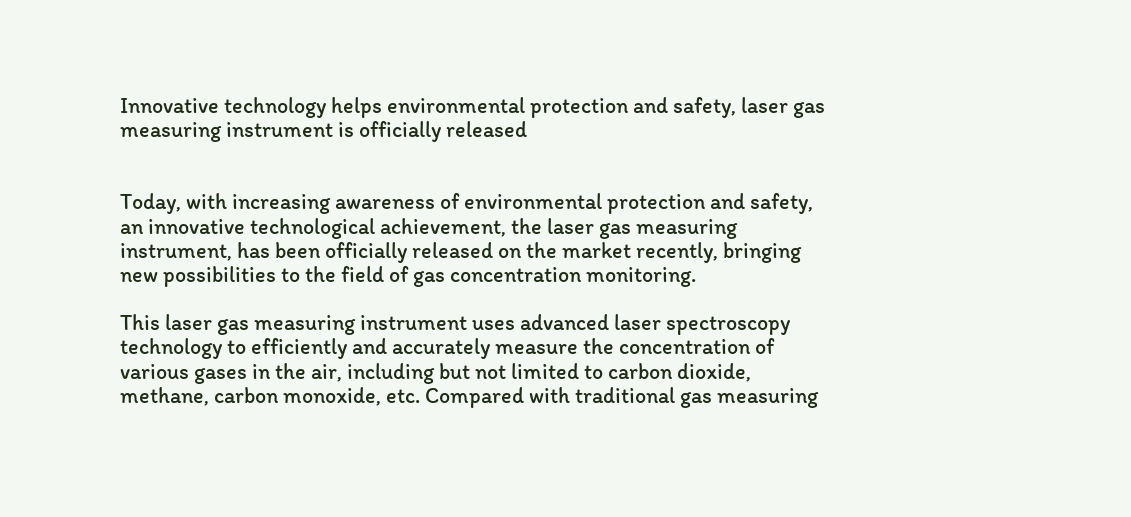Innovative technology helps environmental protection and safety, laser gas measuring instrument is officially released


Today, with increasing awareness of environmental protection and safety, an innovative technological achievement, the laser gas measuring instrument, has been officially released on the market recently, bringing new possibilities to the field of gas concentration monitoring.

This laser gas measuring instrument uses advanced laser spectroscopy technology to efficiently and accurately measure the concentration of various gases in the air, including but not limited to carbon dioxide, methane, carbon monoxide, etc. Compared with traditional gas measuring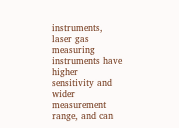instruments, laser gas measuring instruments have higher sensitivity and wider measurement range, and can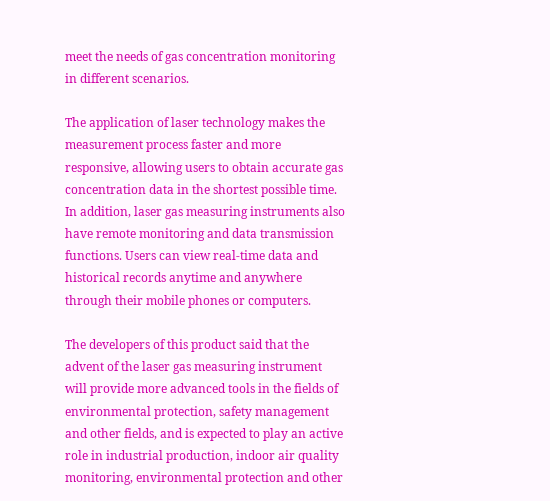meet the needs of gas concentration monitoring in different scenarios.

The application of laser technology makes the measurement process faster and more responsive, allowing users to obtain accurate gas concentration data in the shortest possible time. In addition, laser gas measuring instruments also have remote monitoring and data transmission functions. Users can view real-time data and historical records anytime and anywhere through their mobile phones or computers.

The developers of this product said that the advent of the laser gas measuring instrument will provide more advanced tools in the fields of environmental protection, safety management and other fields, and is expected to play an active role in industrial production, indoor air quality monitoring, environmental protection and other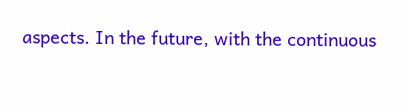aspects. In the future, with the continuous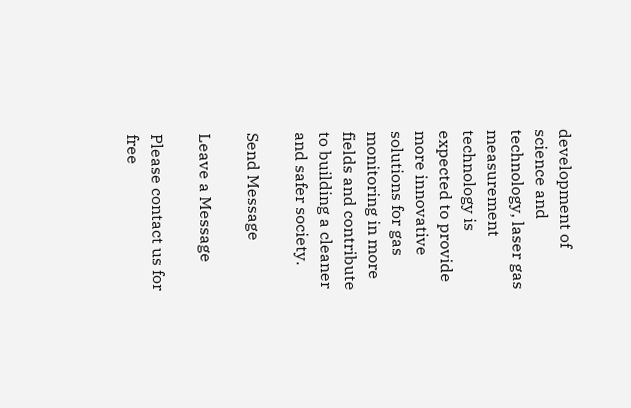development of science and technology, laser gas measurement technology is expected to provide more innovative solutions for gas monitoring in more fields and contribute to building a cleaner and safer society.

Send Message

Leave a Message

Please contact us for free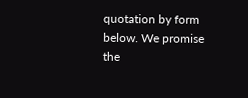quotation by form below. We promise the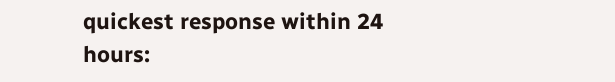quickest response within 24 hours: